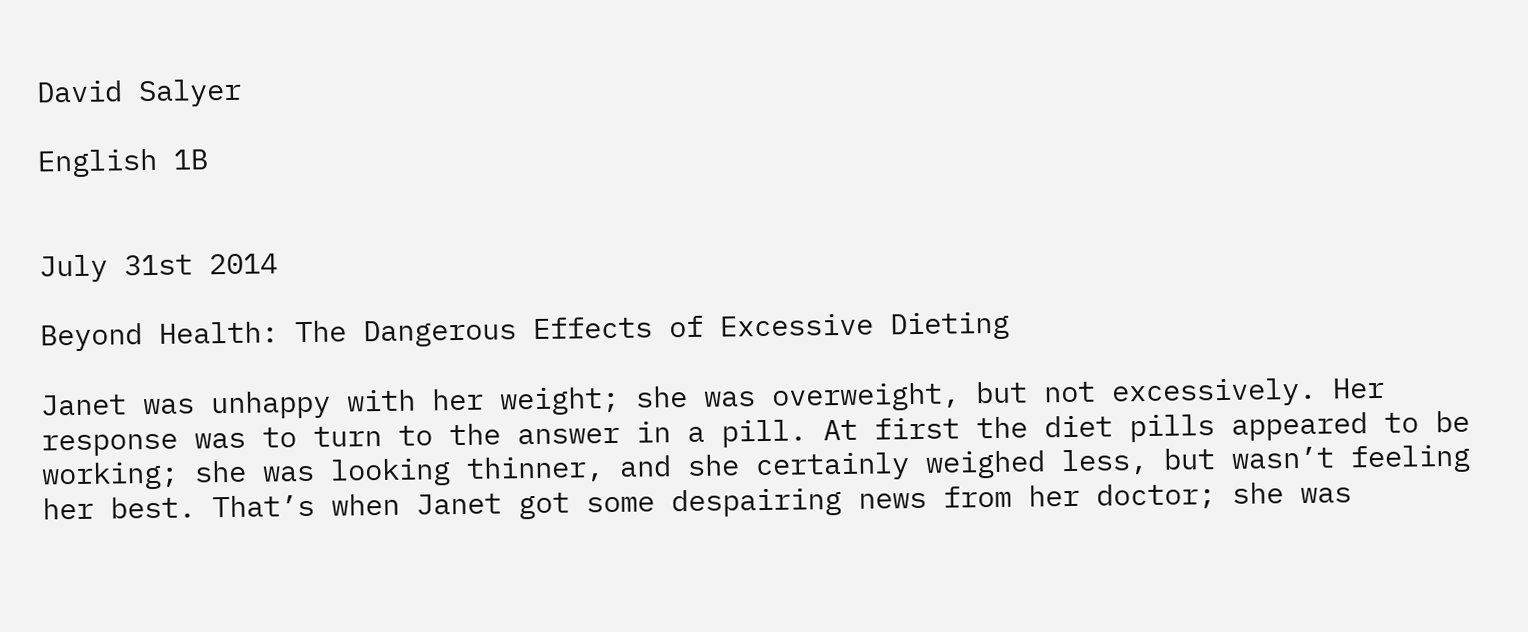David Salyer

English 1B


July 31st 2014

Beyond Health: The Dangerous Effects of Excessive Dieting

Janet was unhappy with her weight; she was overweight, but not excessively. Her response was to turn to the answer in a pill. At first the diet pills appeared to be working; she was looking thinner, and she certainly weighed less, but wasn’t feeling her best. That’s when Janet got some despairing news from her doctor; she was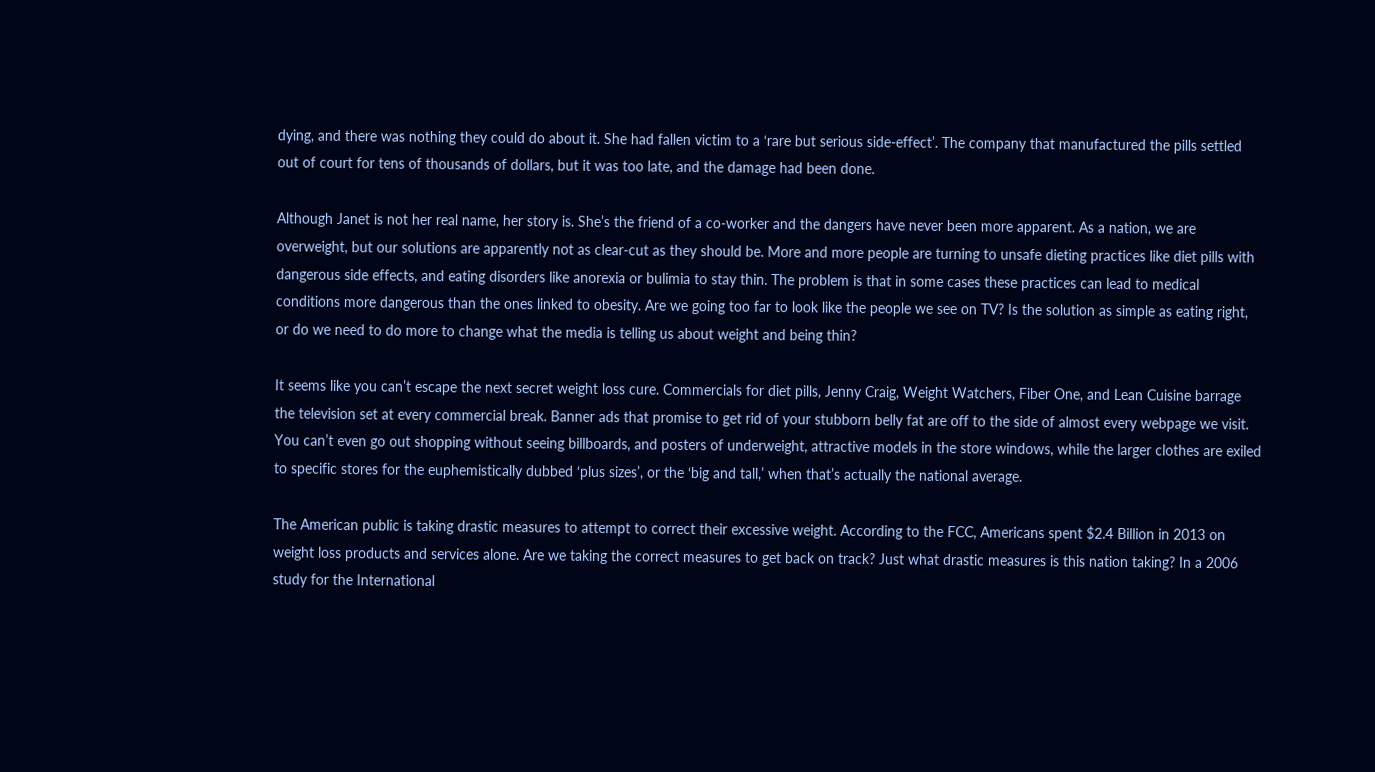dying, and there was nothing they could do about it. She had fallen victim to a ‘rare but serious side-effect’. The company that manufactured the pills settled out of court for tens of thousands of dollars, but it was too late, and the damage had been done.

Although Janet is not her real name, her story is. She’s the friend of a co-worker and the dangers have never been more apparent. As a nation, we are overweight, but our solutions are apparently not as clear-cut as they should be. More and more people are turning to unsafe dieting practices like diet pills with dangerous side effects, and eating disorders like anorexia or bulimia to stay thin. The problem is that in some cases these practices can lead to medical conditions more dangerous than the ones linked to obesity. Are we going too far to look like the people we see on TV? Is the solution as simple as eating right, or do we need to do more to change what the media is telling us about weight and being thin?

It seems like you can’t escape the next secret weight loss cure. Commercials for diet pills, Jenny Craig, Weight Watchers, Fiber One, and Lean Cuisine barrage the television set at every commercial break. Banner ads that promise to get rid of your stubborn belly fat are off to the side of almost every webpage we visit. You can’t even go out shopping without seeing billboards, and posters of underweight, attractive models in the store windows, while the larger clothes are exiled to specific stores for the euphemistically dubbed ‘plus sizes’, or the ‘big and tall,’ when that’s actually the national average.

The American public is taking drastic measures to attempt to correct their excessive weight. According to the FCC, Americans spent $2.4 Billion in 2013 on weight loss products and services alone. Are we taking the correct measures to get back on track? Just what drastic measures is this nation taking? In a 2006 study for the International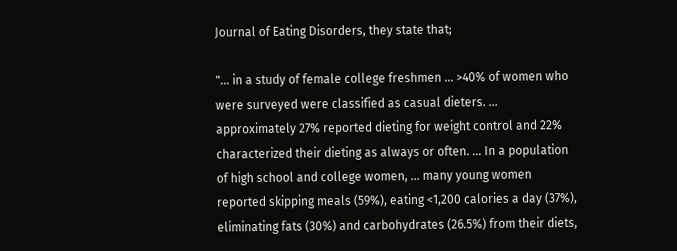Journal of Eating Disorders, they state that;

"... in a study of female college freshmen ... >40% of women who were surveyed were classified as casual dieters. ... approximately 27% reported dieting for weight control and 22% characterized their dieting as always or often. ... In a population of high school and college women, ... many young women reported skipping meals (59%), eating <1,200 calories a day (37%), eliminating fats (30%) and carbohydrates (26.5%) from their diets,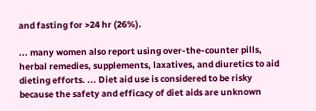and fasting for >24 hr (26%).

... many women also report using over-the-counter pills, herbal remedies, supplements, laxatives, and diuretics to aid dieting efforts. ... Diet aid use is considered to be risky because the safety and efficacy of diet aids are unknown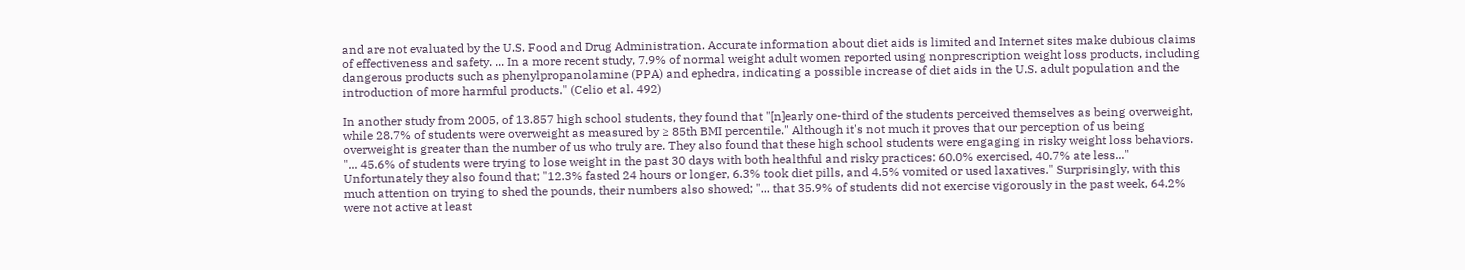and are not evaluated by the U.S. Food and Drug Administration. Accurate information about diet aids is limited and Internet sites make dubious claims of effectiveness and safety. ... In a more recent study, 7.9% of normal weight adult women reported using nonprescription weight loss products, including dangerous products such as phenylpropanolamine (PPA) and ephedra, indicating a possible increase of diet aids in the U.S. adult population and the introduction of more harmful products." (Celio et al. 492)

In another study from 2005, of 13.857 high school students, they found that "[n]early one-third of the students perceived themselves as being overweight, while 28.7% of students were overweight as measured by ≥ 85th BMI percentile." Although it's not much it proves that our perception of us being overweight is greater than the number of us who truly are. They also found that these high school students were engaging in risky weight loss behaviors. "... 45.6% of students were trying to lose weight in the past 30 days with both healthful and risky practices: 60.0% exercised, 40.7% ate less..." Unfortunately they also found that; "12.3% fasted 24 hours or longer, 6.3% took diet pills, and 4.5% vomited or used laxatives." Surprisingly, with this much attention on trying to shed the pounds, their numbers also showed; "... that 35.9% of students did not exercise vigorously in the past week, 64.2% were not active at least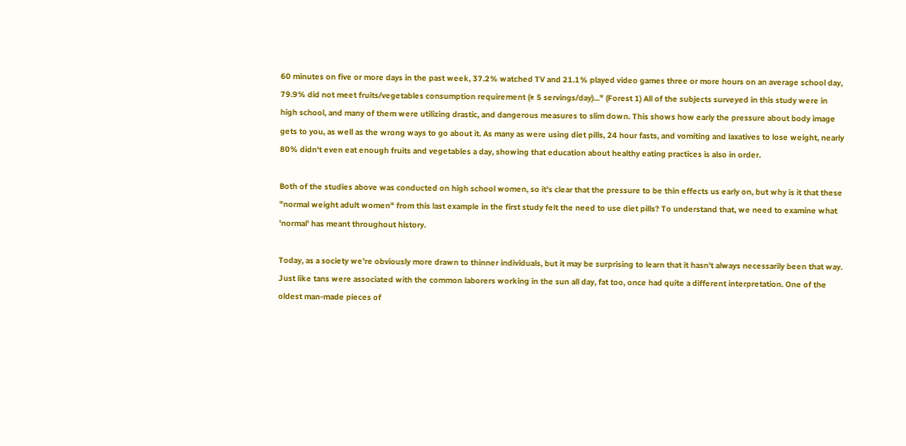60 minutes on five or more days in the past week, 37.2% watched TV and 21.1% played video games three or more hours on an average school day, 79.9% did not meet fruits/vegetables consumption requirement (≥ 5 servings/day)..." (Forest 1) All of the subjects surveyed in this study were in high school, and many of them were utilizing drastic, and dangerous measures to slim down. This shows how early the pressure about body image gets to you, as well as the wrong ways to go about it. As many as were using diet pills, 24 hour fasts, and vomiting and laxatives to lose weight, nearly 80% didn't even eat enough fruits and vegetables a day, showing that education about healthy eating practices is also in order.

Both of the studies above was conducted on high school women, so it's clear that the pressure to be thin effects us early on, but why is it that these "normal weight adult women" from this last example in the first study felt the need to use diet pills? To understand that, we need to examine what 'normal' has meant throughout history.

Today, as a society we're obviously more drawn to thinner individuals, but it may be surprising to learn that it hasn't always necessarily been that way. Just like tans were associated with the common laborers working in the sun all day, fat too, once had quite a different interpretation. One of the oldest man-made pieces of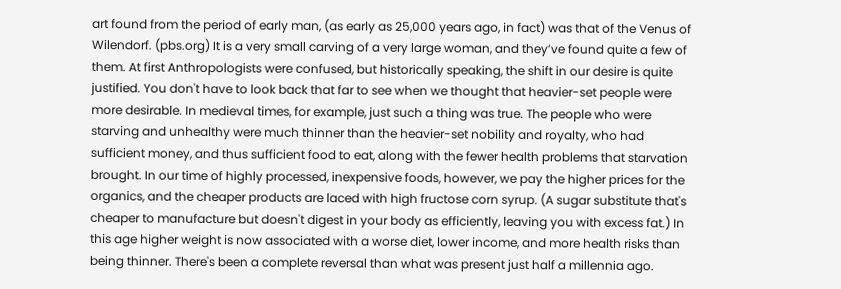art found from the period of early man, (as early as 25,000 years ago, in fact) was that of the Venus of Wilendorf. (pbs.org) It is a very small carving of a very large woman, and they’ve found quite a few of them. At first Anthropologists were confused, but historically speaking, the shift in our desire is quite justified. You don't have to look back that far to see when we thought that heavier-set people were more desirable. In medieval times, for example, just such a thing was true. The people who were starving and unhealthy were much thinner than the heavier-set nobility and royalty, who had sufficient money, and thus sufficient food to eat, along with the fewer health problems that starvation brought. In our time of highly processed, inexpensive foods, however, we pay the higher prices for the organics, and the cheaper products are laced with high fructose corn syrup. (A sugar substitute that's cheaper to manufacture but doesn't digest in your body as efficiently, leaving you with excess fat.) In this age higher weight is now associated with a worse diet, lower income, and more health risks than being thinner. There's been a complete reversal than what was present just half a millennia ago.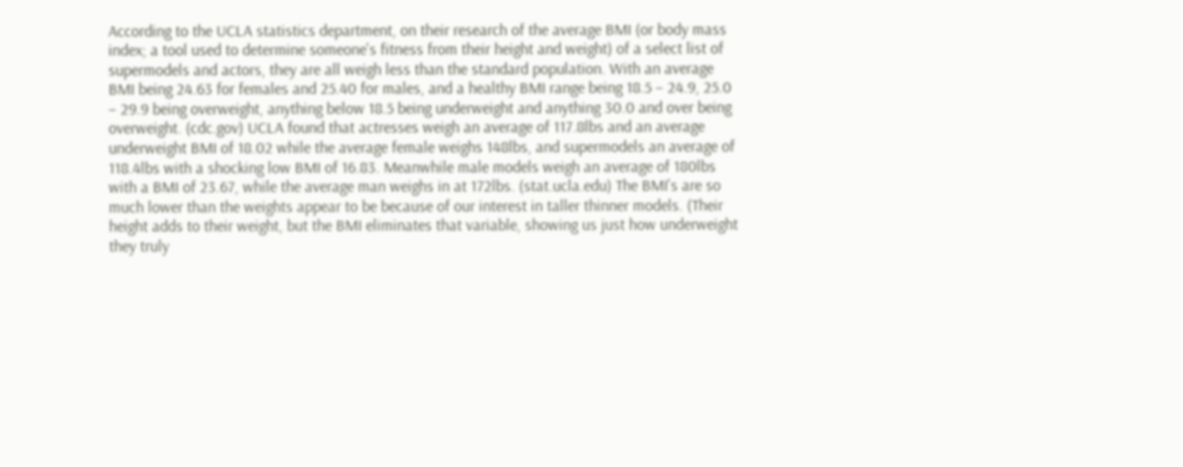According to the UCLA statistics department, on their research of the average BMI (or body mass index; a tool used to determine someone's fitness from their height and weight) of a select list of supermodels and actors, they are all weigh less than the standard population. With an average BMI being 24.63 for females and 25.40 for males, and a healthy BMI range being 18.5 − 24.9, 25.0 − 29.9 being overweight, anything below 18.5 being underweight and anything 30.0 and over being overweight. (cdc.gov) UCLA found that actresses weigh an average of 117.8lbs and an average underweight BMI of 18.02 while the average female weighs 148lbs, and supermodels an average of 118.4lbs with a shocking low BMI of 16.83. Meanwhile male models weigh an average of 180lbs with a BMI of 23.67, while the average man weighs in at 172lbs. (stat.ucla.edu) The BMI's are so much lower than the weights appear to be because of our interest in taller thinner models. (Their height adds to their weight, but the BMI eliminates that variable, showing us just how underweight they truly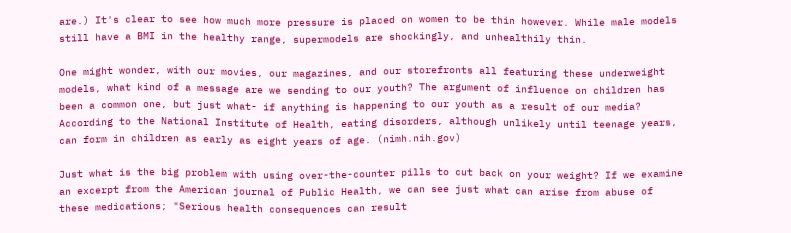are.) It's clear to see how much more pressure is placed on women to be thin however. While male models still have a BMI in the healthy range, supermodels are shockingly, and unhealthily thin.

One might wonder, with our movies, our magazines, and our storefronts all featuring these underweight models, what kind of a message are we sending to our youth? The argument of influence on children has been a common one, but just what- if anything is happening to our youth as a result of our media? According to the National Institute of Health, eating disorders, although unlikely until teenage years, can form in children as early as eight years of age. (nimh.nih.gov)

Just what is the big problem with using over-the-counter pills to cut back on your weight? If we examine an excerpt from the American journal of Public Health, we can see just what can arise from abuse of these medications; "Serious health consequences can result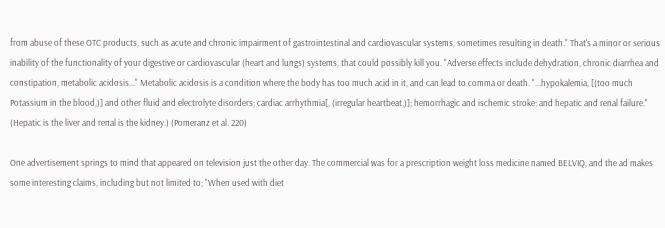from abuse of these OTC products, such as acute and chronic impairment of gastrointestinal and cardiovascular systems, sometimes resulting in death." That's a minor or serious inability of the functionality of your digestive or cardiovascular (heart and lungs) systems, that could possibly kill you. "Adverse effects include dehydration, chronic diarrhea and constipation, metabolic acidosis..." Metabolic acidosis is a condition where the body has too much acid in it, and can lead to comma or death. "...hypokalemia, [(too much Potassium in the blood,)] and other fluid and electrolyte disorders; cardiac arrhythmia[, (irregular heartbeat,)]; hemorrhagic and ischemic stroke; and hepatic and renal failure." (Hepatic is the liver and renal is the kidney.) (Pomeranz et al. 220)

One advertisement springs to mind that appeared on television just the other day. The commercial was for a prescription weight loss medicine named BELVIQ, and the ad makes some interesting claims, including but not limited to; "When used with diet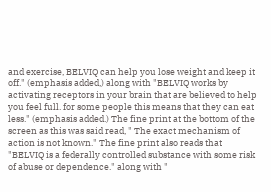and exercise, BELVIQ can help you lose weight and keep it off." (emphasis added,) along with "BELVIQ works by activating receptors in your brain that are believed to help you feel full. for some people this means that they can eat less." (emphasis added.) The fine print at the bottom of the screen as this was said read, " The exact mechanism of action is not known." The fine print also reads that "BELVIQ is a federally controlled substance with some risk of abuse or dependence." along with "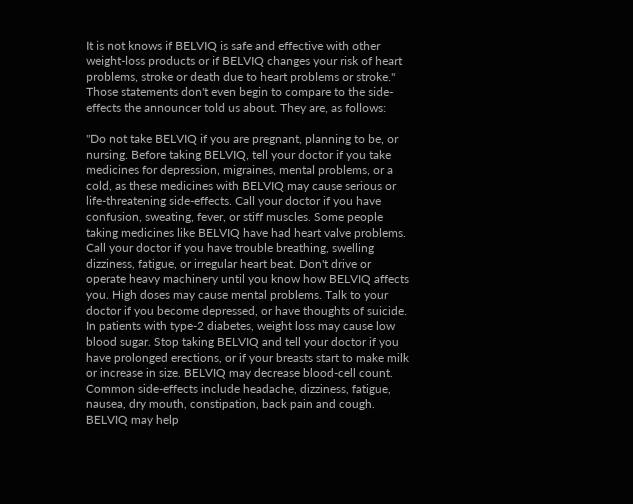It is not knows if BELVIQ is safe and effective with other weight-loss products or if BELVIQ changes your risk of heart problems, stroke or death due to heart problems or stroke." Those statements don't even begin to compare to the side-effects the announcer told us about. They are, as follows:

"Do not take BELVIQ if you are pregnant, planning to be, or nursing. Before taking BELVIQ, tell your doctor if you take medicines for depression, migraines, mental problems, or a cold, as these medicines with BELVIQ may cause serious or life-threatening side-effects. Call your doctor if you have confusion, sweating, fever, or stiff muscles. Some people taking medicines like BELVIQ have had heart valve problems. Call your doctor if you have trouble breathing, swelling dizziness, fatigue, or irregular heart beat. Don't drive or operate heavy machinery until you know how BELVIQ affects you. High doses may cause mental problems. Talk to your doctor if you become depressed, or have thoughts of suicide. In patients with type-2 diabetes, weight loss may cause low blood sugar. Stop taking BELVIQ and tell your doctor if you have prolonged erections, or if your breasts start to make milk or increase in size. BELVIQ may decrease blood-cell count. Common side-effects include headache, dizziness, fatigue, nausea, dry mouth, constipation, back pain and cough. BELVIQ may help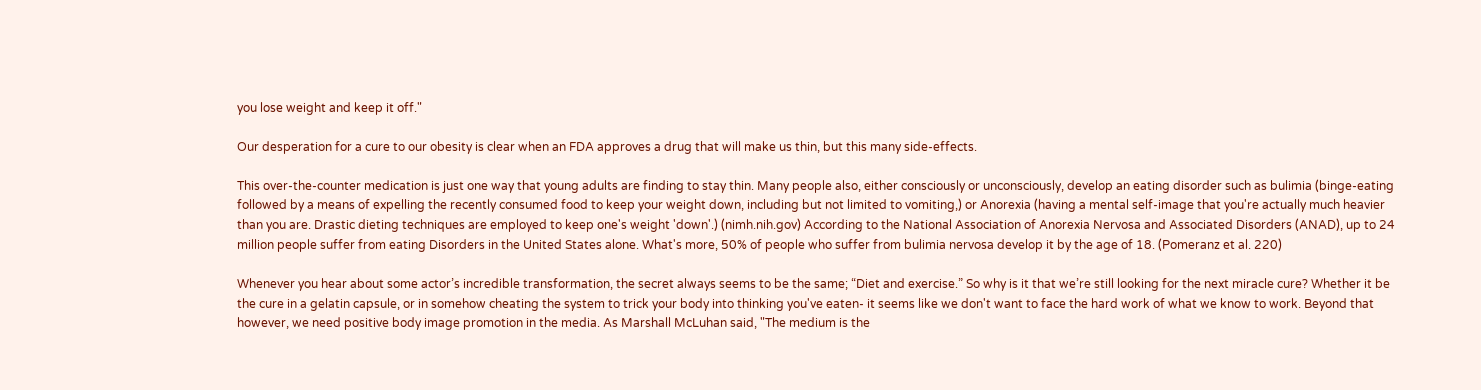you lose weight and keep it off."

Our desperation for a cure to our obesity is clear when an FDA approves a drug that will make us thin, but this many side-effects.

This over-the-counter medication is just one way that young adults are finding to stay thin. Many people also, either consciously or unconsciously, develop an eating disorder such as bulimia (binge-eating followed by a means of expelling the recently consumed food to keep your weight down, including but not limited to vomiting,) or Anorexia (having a mental self-image that you're actually much heavier than you are. Drastic dieting techniques are employed to keep one's weight 'down'.) (nimh.nih.gov) According to the National Association of Anorexia Nervosa and Associated Disorders (ANAD), up to 24 million people suffer from eating Disorders in the United States alone. What's more, 50% of people who suffer from bulimia nervosa develop it by the age of 18. (Pomeranz et al. 220)

Whenever you hear about some actor’s incredible transformation, the secret always seems to be the same; “Diet and exercise.” So why is it that we’re still looking for the next miracle cure? Whether it be the cure in a gelatin capsule, or in somehow cheating the system to trick your body into thinking you've eaten- it seems like we don't want to face the hard work of what we know to work. Beyond that however, we need positive body image promotion in the media. As Marshall McLuhan said, "The medium is the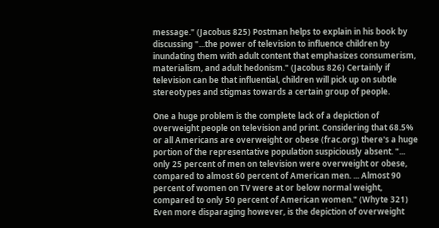message." (Jacobus 825) Postman helps to explain in his book by discussing "...the power of television to influence children by inundating them with adult content that emphasizes consumerism, materialism, and adult hedonism." (Jacobus 826) Certainly if television can be that influential, children will pick up on subtle stereotypes and stigmas towards a certain group of people.

One a huge problem is the complete lack of a depiction of overweight people on television and print. Considering that 68.5% or all Americans are overweight or obese (frac.org) there's a huge portion of the representative population suspiciously absent. "... only 25 percent of men on television were overweight or obese, compared to almost 60 percent of American men. ... Almost 90 percent of women on TV were at or below normal weight, compared to only 50 percent of American women." (Whyte 321) Even more disparaging however, is the depiction of overweight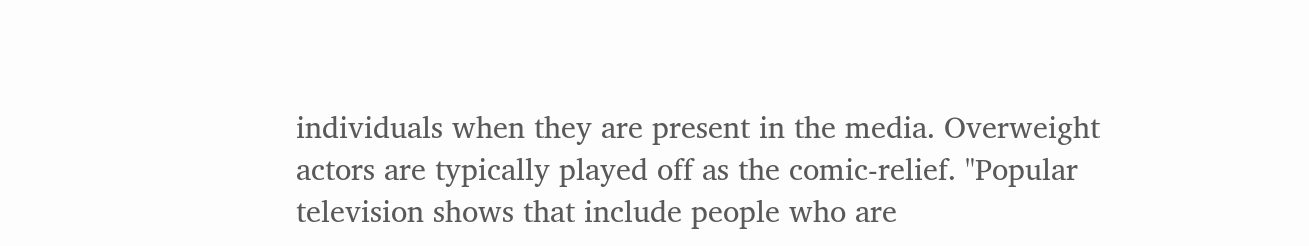individuals when they are present in the media. Overweight actors are typically played off as the comic-relief. "Popular television shows that include people who are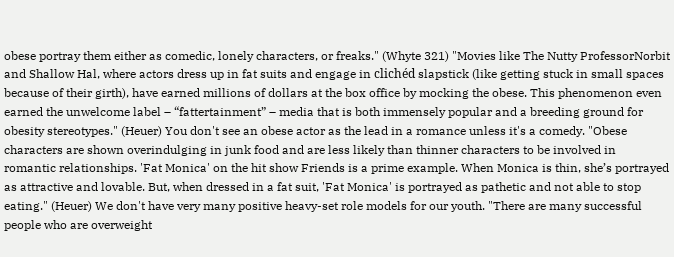obese portray them either as comedic, lonely characters, or freaks." (Whyte 321) "Movies like The Nutty ProfessorNorbit and Shallow Hal, where actors dress up in fat suits and engage in clichéd slapstick (like getting stuck in small spaces because of their girth), have earned millions of dollars at the box office by mocking the obese. This phenomenon even earned the unwelcome label – “fattertainment” – media that is both immensely popular and a breeding ground for obesity stereotypes." (Heuer) You don't see an obese actor as the lead in a romance unless it's a comedy. "Obese characters are shown overindulging in junk food and are less likely than thinner characters to be involved in romantic relationships. 'Fat Monica' on the hit show Friends is a prime example. When Monica is thin, she’s portrayed as attractive and lovable. But, when dressed in a fat suit, 'Fat Monica' is portrayed as pathetic and not able to stop eating." (Heuer) We don't have very many positive heavy-set role models for our youth. "There are many successful people who are overweight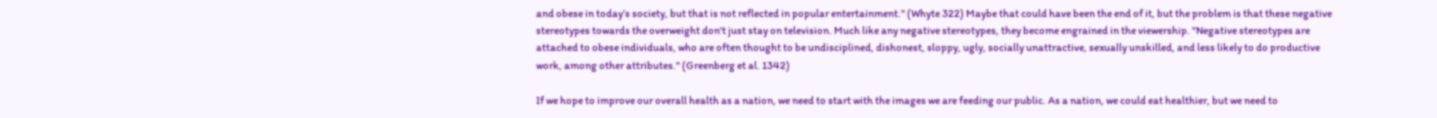and obese in today’s society, but that is not reflected in popular entertainment." (Whyte 322) Maybe that could have been the end of it, but the problem is that these negative stereotypes towards the overweight don't just stay on television. Much like any negative stereotypes, they become engrained in the viewership. "Negative stereotypes are attached to obese individuals, who are often thought to be undisciplined, dishonest, sloppy, ugly, socially unattractive, sexually unskilled, and less likely to do productive work, among other attributes." (Greenberg et al. 1342)

If we hope to improve our overall health as a nation, we need to start with the images we are feeding our public. As a nation, we could eat healthier, but we need to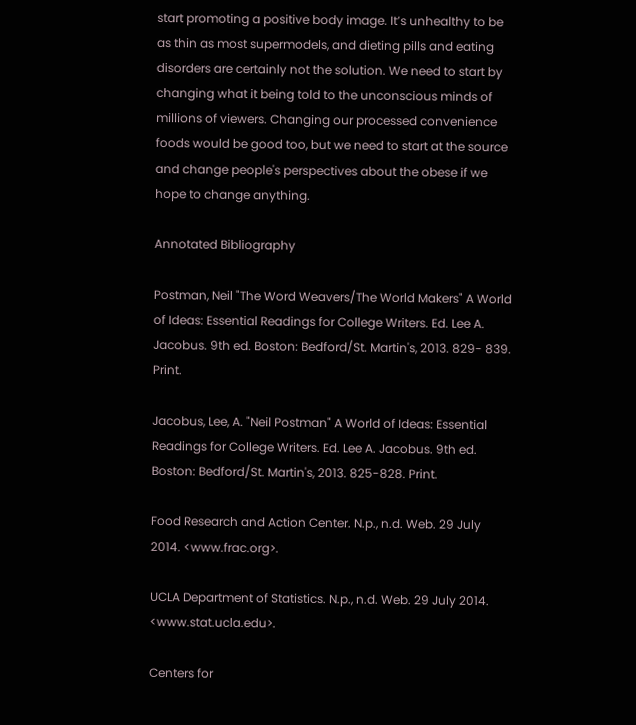start promoting a positive body image. It’s unhealthy to be as thin as most supermodels, and dieting pills and eating disorders are certainly not the solution. We need to start by changing what it being told to the unconscious minds of millions of viewers. Changing our processed convenience foods would be good too, but we need to start at the source and change people's perspectives about the obese if we hope to change anything.

Annotated Bibliography

Postman, Neil "The Word Weavers/The World Makers" A World of Ideas: Essential Readings for College Writers. Ed. Lee A. Jacobus. 9th ed. Boston: Bedford/St. Martin's, 2013. 829- 839. Print.

Jacobus, Lee, A. "Neil Postman" A World of Ideas: Essential Readings for College Writers. Ed. Lee A. Jacobus. 9th ed. Boston: Bedford/St. Martin's, 2013. 825-828. Print.

Food Research and Action Center. N.p., n.d. Web. 29 July 2014. <www.frac.org>.

UCLA Department of Statistics. N.p., n.d. Web. 29 July 2014. <www.stat.ucla.edu>.

Centers for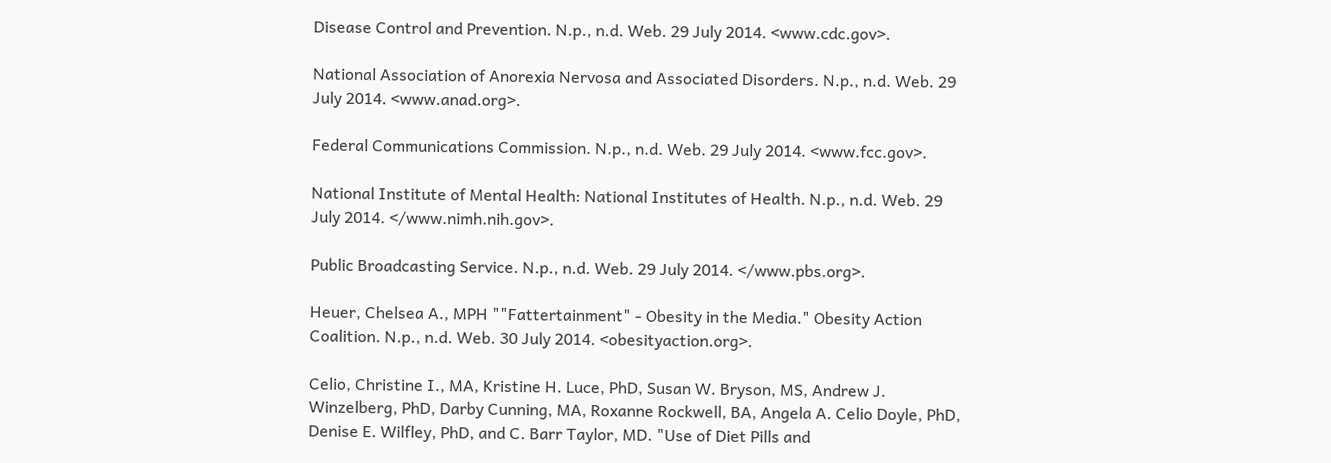Disease Control and Prevention. N.p., n.d. Web. 29 July 2014. <www.cdc.gov>.

National Association of Anorexia Nervosa and Associated Disorders. N.p., n.d. Web. 29 July 2014. <www.anad.org>.

Federal Communications Commission. N.p., n.d. Web. 29 July 2014. <www.fcc.gov>.

National Institute of Mental Health: National Institutes of Health. N.p., n.d. Web. 29 July 2014. </www.nimh.nih.gov>.

Public Broadcasting Service. N.p., n.d. Web. 29 July 2014. </www.pbs.org>.

Heuer, Chelsea A., MPH ""Fattertainment" - Obesity in the Media." Obesity Action Coalition. N.p., n.d. Web. 30 July 2014. <obesityaction.org>.

Celio, Christine I., MA, Kristine H. Luce, PhD, Susan W. Bryson, MS, Andrew J. Winzelberg, PhD, Darby Cunning, MA, Roxanne Rockwell, BA, Angela A. Celio Doyle, PhD, Denise E. Wilfley, PhD, and C. Barr Taylor, MD. "Use of Diet Pills and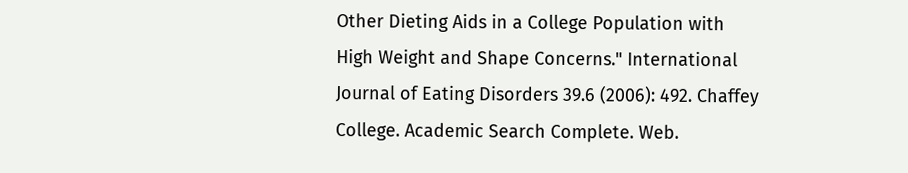Other Dieting Aids in a College Population with High Weight and Shape Concerns." International Journal of Eating Disorders 39.6 (2006): 492. Chaffey College. Academic Search Complete. Web.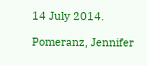14 July 2014.

Pomeranz, Jennifer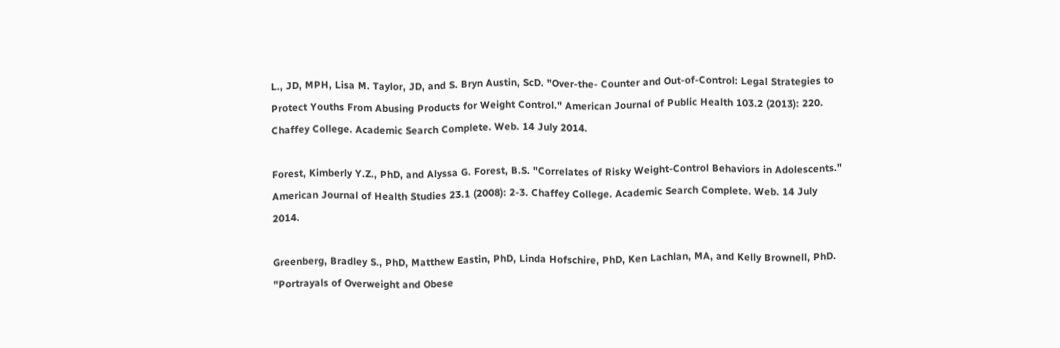L., JD, MPH, Lisa M. Taylor, JD, and S. Bryn Austin, ScD. "Over-the- Counter and Out-of-Control: Legal Strategies to Protect Youths From Abusing Products for Weight Control." American Journal of Public Health 103.2 (2013): 220. Chaffey College. Academic Search Complete. Web. 14 July 2014.

Forest, Kimberly Y.Z., PhD, and Alyssa G. Forest, B.S. "Correlates of Risky Weight-Control Behaviors in Adolescents." American Journal of Health Studies 23.1 (2008): 2-3. Chaffey College. Academic Search Complete. Web. 14 July 2014.

Greenberg, Bradley S., PhD, Matthew Eastin, PhD, Linda Hofschire, PhD, Ken Lachlan, MA, and Kelly Brownell, PhD. "Portrayals of Overweight and Obese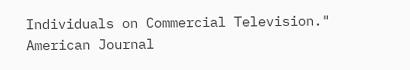Individuals on Commercial Television." American Journal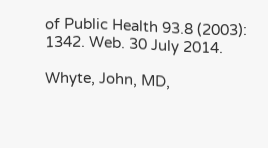of Public Health 93.8 (2003): 1342. Web. 30 July 2014.

Whyte, John, MD,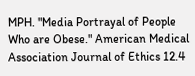MPH. "Media Portrayal of People Who are Obese." American Medical Association Journal of Ethics 12.4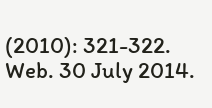(2010): 321-322. Web. 30 July 2014.